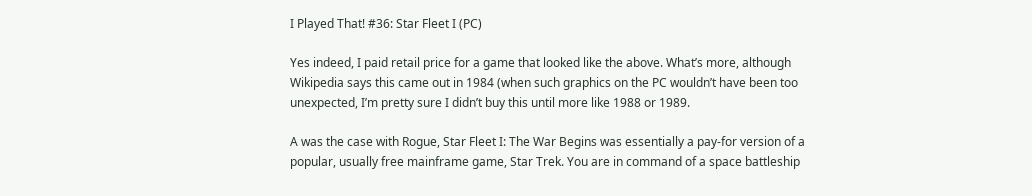I Played That! #36: Star Fleet I (PC)

Yes indeed, I paid retail price for a game that looked like the above. What’s more, although Wikipedia says this came out in 1984 (when such graphics on the PC wouldn’t have been too unexpected, I’m pretty sure I didn’t buy this until more like 1988 or 1989.

A was the case with Rogue, Star Fleet I: The War Begins was essentially a pay-for version of a popular, usually free mainframe game, Star Trek. You are in command of a space battleship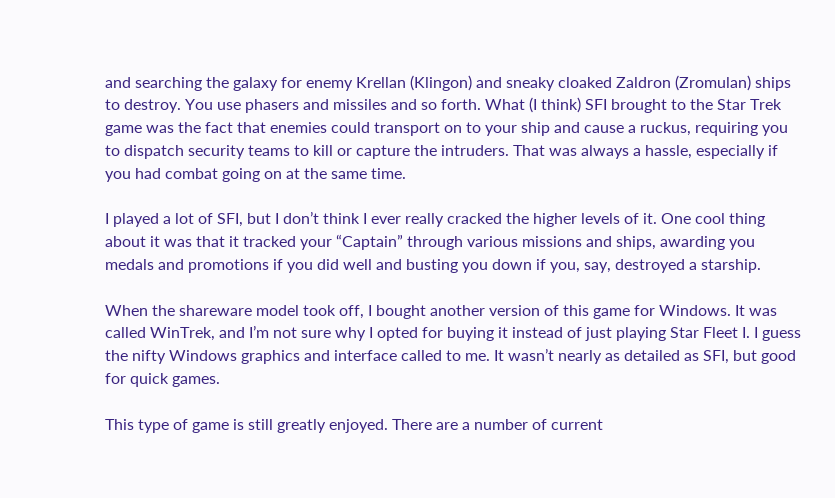and searching the galaxy for enemy Krellan (Klingon) and sneaky cloaked Zaldron (Zromulan) ships to destroy. You use phasers and missiles and so forth. What (I think) SFI brought to the Star Trek game was the fact that enemies could transport on to your ship and cause a ruckus, requiring you to dispatch security teams to kill or capture the intruders. That was always a hassle, especially if you had combat going on at the same time.

I played a lot of SFI, but I don’t think I ever really cracked the higher levels of it. One cool thing about it was that it tracked your “Captain” through various missions and ships, awarding you medals and promotions if you did well and busting you down if you, say, destroyed a starship.

When the shareware model took off, I bought another version of this game for Windows. It was called WinTrek, and I’m not sure why I opted for buying it instead of just playing Star Fleet I. I guess the nifty Windows graphics and interface called to me. It wasn’t nearly as detailed as SFI, but good for quick games.

This type of game is still greatly enjoyed. There are a number of current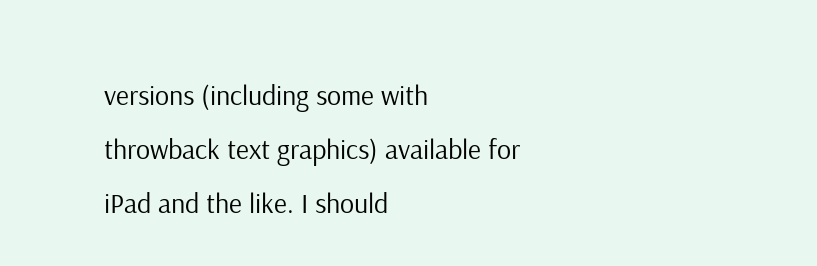versions (including some with throwback text graphics) available for iPad and the like. I should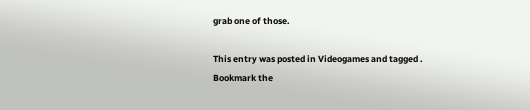grab one of those.

This entry was posted in Videogames and tagged . Bookmark the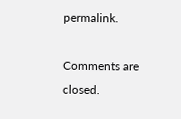permalink.

Comments are closed.